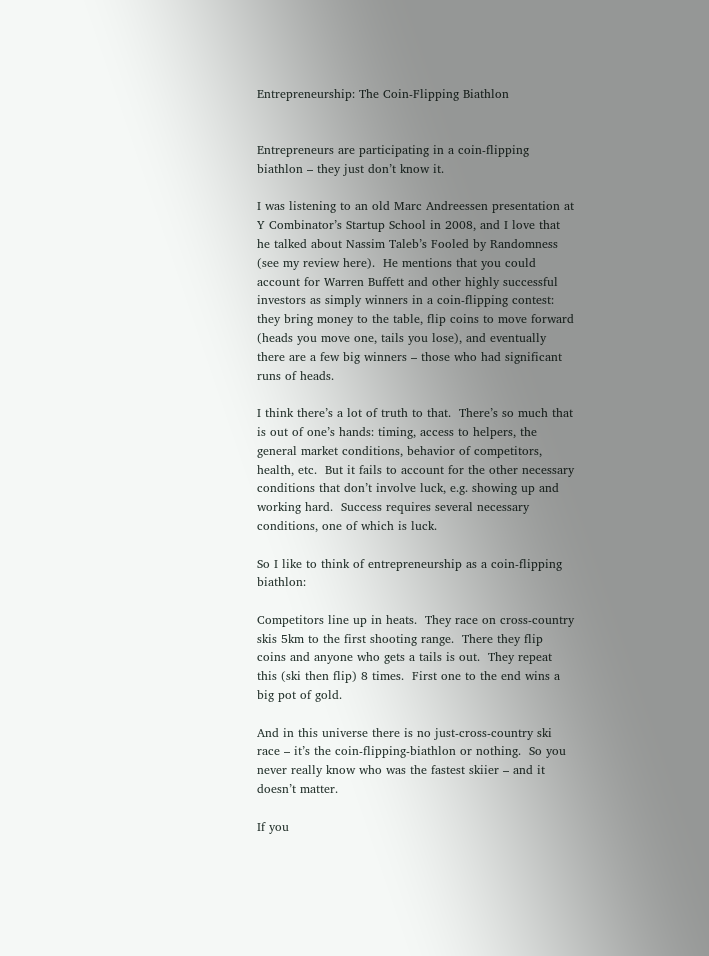Entrepreneurship: The Coin-Flipping Biathlon


Entrepreneurs are participating in a coin-flipping biathlon – they just don’t know it.

I was listening to an old Marc Andreessen presentation at Y Combinator’s Startup School in 2008, and I love that he talked about Nassim Taleb’s Fooled by Randomness (see my review here).  He mentions that you could account for Warren Buffett and other highly successful investors as simply winners in a coin-flipping contest: they bring money to the table, flip coins to move forward (heads you move one, tails you lose), and eventually there are a few big winners – those who had significant runs of heads.

I think there’s a lot of truth to that.  There’s so much that is out of one’s hands: timing, access to helpers, the general market conditions, behavior of competitors, health, etc.  But it fails to account for the other necessary conditions that don’t involve luck, e.g. showing up and working hard.  Success requires several necessary conditions, one of which is luck.

So I like to think of entrepreneurship as a coin-flipping biathlon:

Competitors line up in heats.  They race on cross-country skis 5km to the first shooting range.  There they flip coins and anyone who gets a tails is out.  They repeat this (ski then flip) 8 times.  First one to the end wins a big pot of gold.

And in this universe there is no just-cross-country ski race – it’s the coin-flipping-biathlon or nothing.  So you never really know who was the fastest skiier – and it doesn’t matter.

If you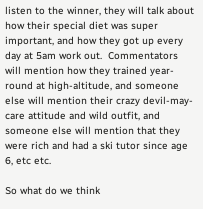listen to the winner, they will talk about how their special diet was super important, and how they got up every day at 5am work out.  Commentators will mention how they trained year-round at high-altitude, and someone else will mention their crazy devil-may-care attitude and wild outfit, and someone else will mention that they were rich and had a ski tutor since age 6, etc etc.

So what do we think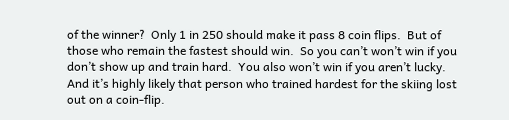of the winner?  Only 1 in 250 should make it pass 8 coin flips.  But of those who remain the fastest should win.  So you can’t won’t win if you don’t show up and train hard.  You also won’t win if you aren’t lucky.  And it’s highly likely that person who trained hardest for the skiing lost out on a coin-flip.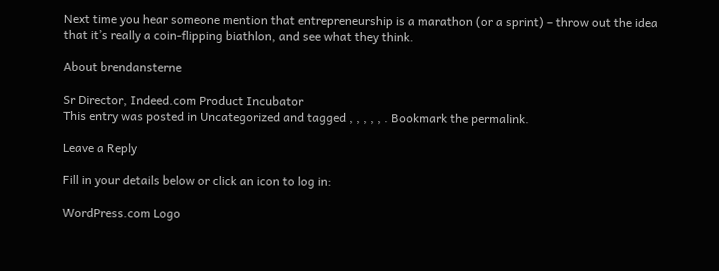Next time you hear someone mention that entrepreneurship is a marathon (or a sprint) – throw out the idea that it’s really a coin-flipping biathlon, and see what they think.

About brendansterne

Sr Director, Indeed.com Product Incubator
This entry was posted in Uncategorized and tagged , , , , , . Bookmark the permalink.

Leave a Reply

Fill in your details below or click an icon to log in:

WordPress.com Logo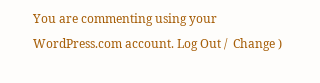You are commenting using your WordPress.com account. Log Out /  Change )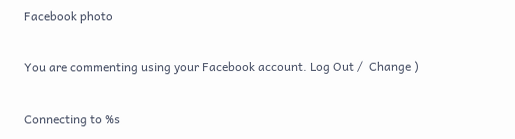Facebook photo

You are commenting using your Facebook account. Log Out /  Change )

Connecting to %s